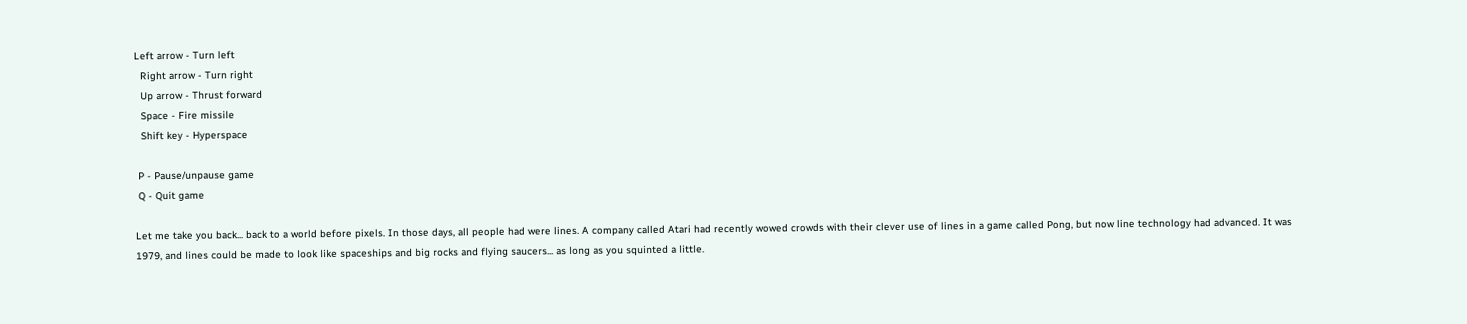Left arrow - Turn left
  Right arrow - Turn right
  Up arrow - Thrust forward
  Space - Fire missile
  Shift key - Hyperspace

 P - Pause/unpause game
 Q - Quit game

Let me take you back... back to a world before pixels. In those days, all people had were lines. A company called Atari had recently wowed crowds with their clever use of lines in a game called Pong, but now line technology had advanced. It was 1979, and lines could be made to look like spaceships and big rocks and flying saucers... as long as you squinted a little.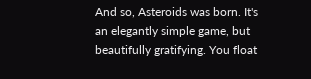And so, Asteroids was born. It's an elegantly simple game, but beautifully gratifying. You float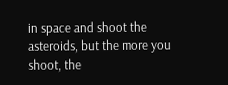in space and shoot the asteroids, but the more you shoot, the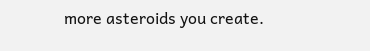more asteroids you create.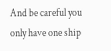And be careful you only have one ship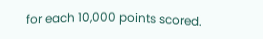for each 10,000 points scored.